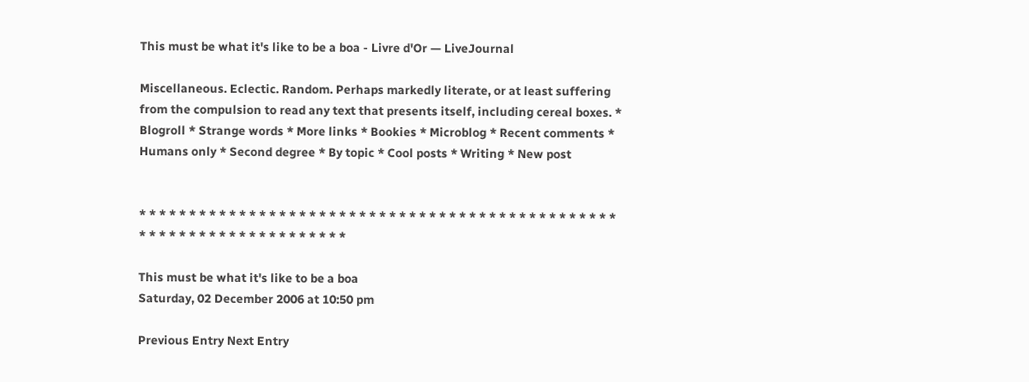This must be what it's like to be a boa - Livre d'Or — LiveJournal

Miscellaneous. Eclectic. Random. Perhaps markedly literate, or at least suffering from the compulsion to read any text that presents itself, including cereal boxes. * Blogroll * Strange words * More links * Bookies * Microblog * Recent comments * Humans only * Second degree * By topic * Cool posts * Writing * New post


* * * * * * * * * * * * * * * * * * * * * * * * * * * * * * * * * * * * * * * * * * * * * * * * * * * * * * * * * * * * * * * * * * * * *

This must be what it's like to be a boa
Saturday, 02 December 2006 at 10:50 pm

Previous Entry Next Entry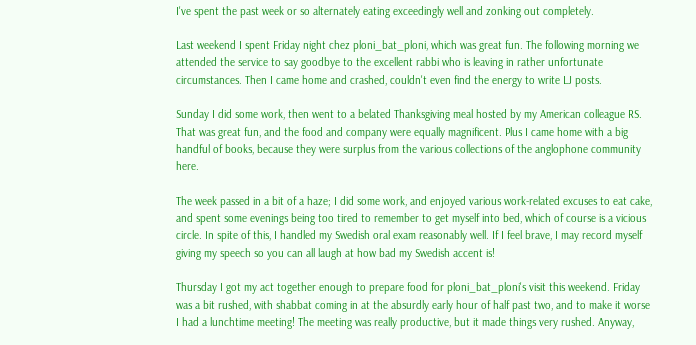I've spent the past week or so alternately eating exceedingly well and zonking out completely.

Last weekend I spent Friday night chez ploni_bat_ploni, which was great fun. The following morning we attended the service to say goodbye to the excellent rabbi who is leaving in rather unfortunate circumstances. Then I came home and crashed, couldn't even find the energy to write LJ posts.

Sunday I did some work, then went to a belated Thanksgiving meal hosted by my American colleague RS. That was great fun, and the food and company were equally magnificent. Plus I came home with a big handful of books, because they were surplus from the various collections of the anglophone community here.

The week passed in a bit of a haze; I did some work, and enjoyed various work-related excuses to eat cake, and spent some evenings being too tired to remember to get myself into bed, which of course is a vicious circle. In spite of this, I handled my Swedish oral exam reasonably well. If I feel brave, I may record myself giving my speech so you can all laugh at how bad my Swedish accent is!

Thursday I got my act together enough to prepare food for ploni_bat_ploni's visit this weekend. Friday was a bit rushed, with shabbat coming in at the absurdly early hour of half past two, and to make it worse I had a lunchtime meeting! The meeting was really productive, but it made things very rushed. Anyway,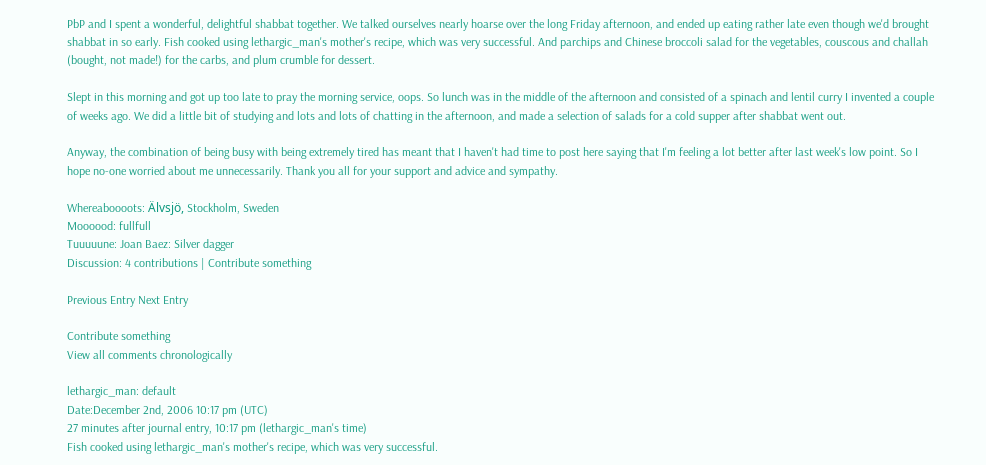PbP and I spent a wonderful, delightful shabbat together. We talked ourselves nearly hoarse over the long Friday afternoon, and ended up eating rather late even though we'd brought shabbat in so early. Fish cooked using lethargic_man's mother's recipe, which was very successful. And parchips and Chinese broccoli salad for the vegetables, couscous and challah (bought, not made!) for the carbs, and plum crumble for dessert.

Slept in this morning and got up too late to pray the morning service, oops. So lunch was in the middle of the afternoon and consisted of a spinach and lentil curry I invented a couple of weeks ago. We did a little bit of studying and lots and lots of chatting in the afternoon, and made a selection of salads for a cold supper after shabbat went out.

Anyway, the combination of being busy with being extremely tired has meant that I haven't had time to post here saying that I'm feeling a lot better after last week's low point. So I hope no-one worried about me unnecessarily. Thank you all for your support and advice and sympathy.

Whereaboooots: Älvsjö, Stockholm, Sweden
Moooood: fullfull
Tuuuuune: Joan Baez: Silver dagger
Discussion: 4 contributions | Contribute something

Previous Entry Next Entry

Contribute something
View all comments chronologically

lethargic_man: default
Date:December 2nd, 2006 10:17 pm (UTC)
27 minutes after journal entry, 10:17 pm (lethargic_man's time)
Fish cooked using lethargic_man's mother's recipe, which was very successful.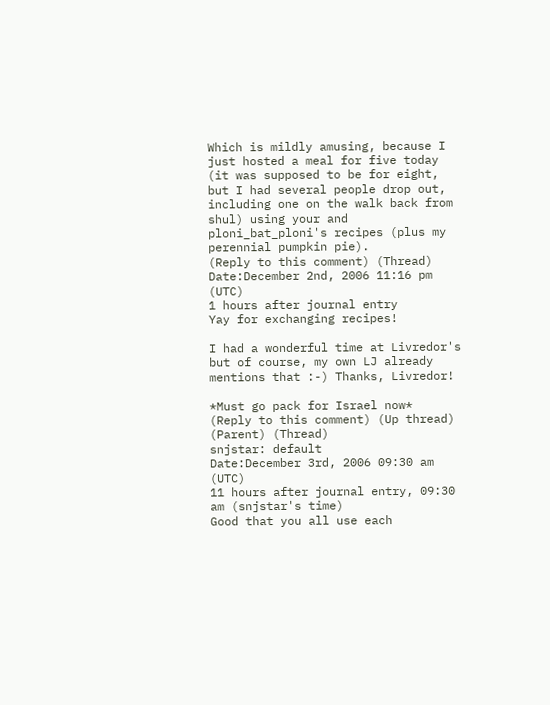Which is mildly amusing, because I just hosted a meal for five today (it was supposed to be for eight, but I had several people drop out, including one on the walk back from shul) using your and ploni_bat_ploni's recipes (plus my perennial pumpkin pie).
(Reply to this comment) (Thread)
Date:December 2nd, 2006 11:16 pm (UTC)
1 hours after journal entry
Yay for exchanging recipes!

I had a wonderful time at Livredor's but of course, my own LJ already mentions that :-) Thanks, Livredor!

*Must go pack for Israel now*
(Reply to this comment) (Up thread) (Parent) (Thread)
snjstar: default
Date:December 3rd, 2006 09:30 am (UTC)
11 hours after journal entry, 09:30 am (snjstar's time)
Good that you all use each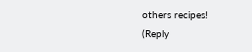others recipes!
(Reply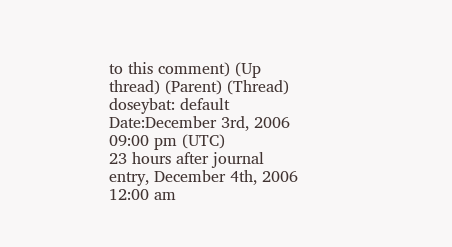to this comment) (Up thread) (Parent) (Thread)
doseybat: default
Date:December 3rd, 2006 09:00 pm (UTC)
23 hours after journal entry, December 4th, 2006 12:00 am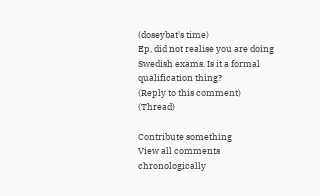(doseybat's time)
Ep, did not realise you are doing Swedish exams. Is it a formal qualification thing?
(Reply to this comment) (Thread)

Contribute something
View all comments chronologically